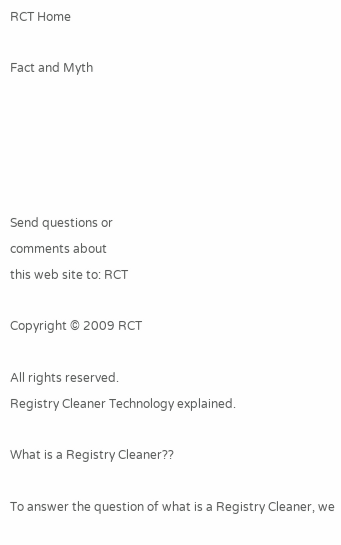RCT Home

Fact and Myth





Send questions or
comments about
this web site to: RCT

Copyright © 2009 RCT

All rights reserved.
Registry Cleaner Technology explained.

What is a Registry Cleaner??

To answer the question of what is a Registry Cleaner, we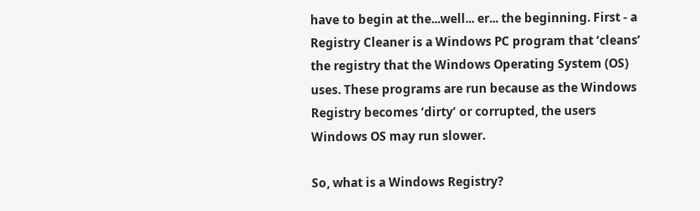have to begin at the...well... er... the beginning. First - a Registry Cleaner is a Windows PC program that ‘cleans’ the registry that the Windows Operating System (OS) uses. These programs are run because as the Windows Registry becomes ‘dirty’ or corrupted, the users Windows OS may run slower.

So, what is a Windows Registry?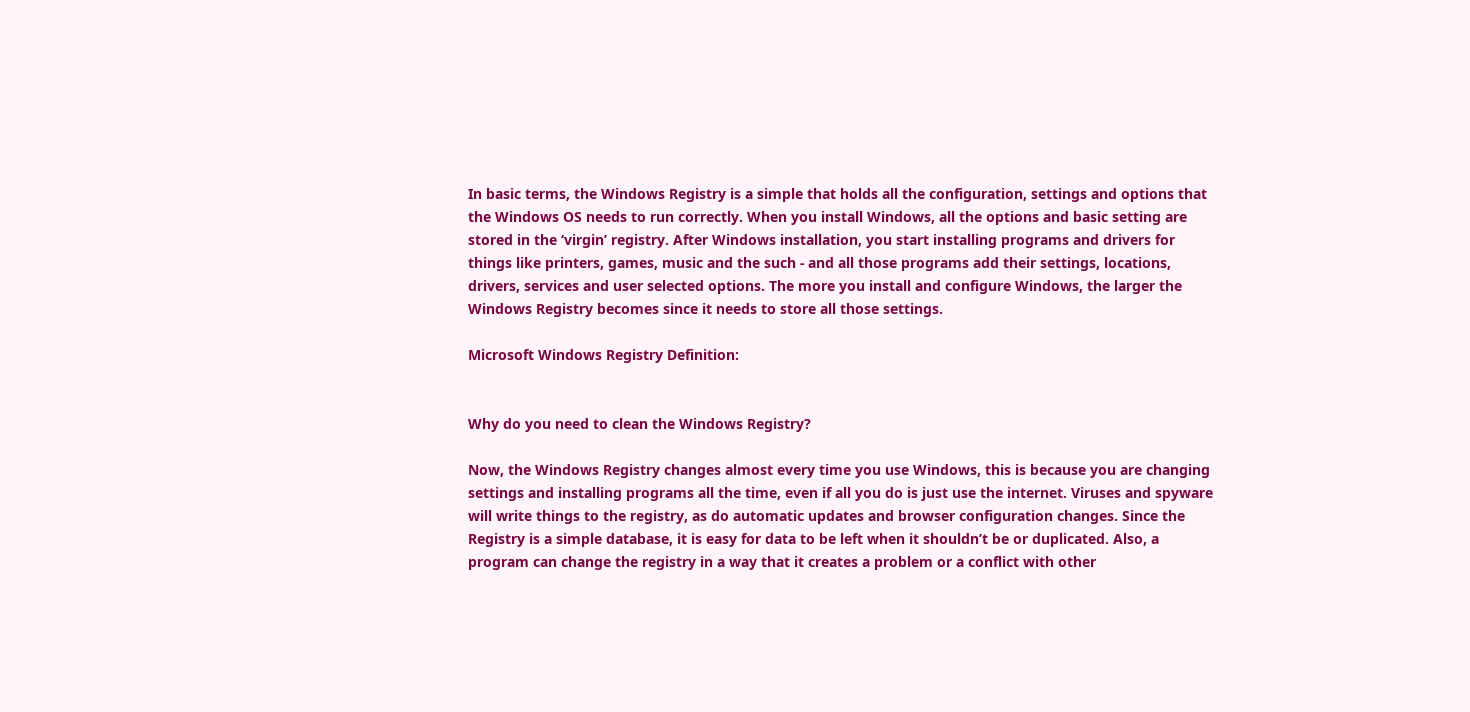In basic terms, the Windows Registry is a simple that holds all the configuration, settings and options that the Windows OS needs to run correctly. When you install Windows, all the options and basic setting are stored in the ‘virgin’ registry. After Windows installation, you start installing programs and drivers for things like printers, games, music and the such - and all those programs add their settings, locations, drivers, services and user selected options. The more you install and configure Windows, the larger the Windows Registry becomes since it needs to store all those settings.

Microsoft Windows Registry Definition:


Why do you need to clean the Windows Registry?

Now, the Windows Registry changes almost every time you use Windows, this is because you are changing settings and installing programs all the time, even if all you do is just use the internet. Viruses and spyware will write things to the registry, as do automatic updates and browser configuration changes. Since the Registry is a simple database, it is easy for data to be left when it shouldn’t be or duplicated. Also, a program can change the registry in a way that it creates a problem or a conflict with other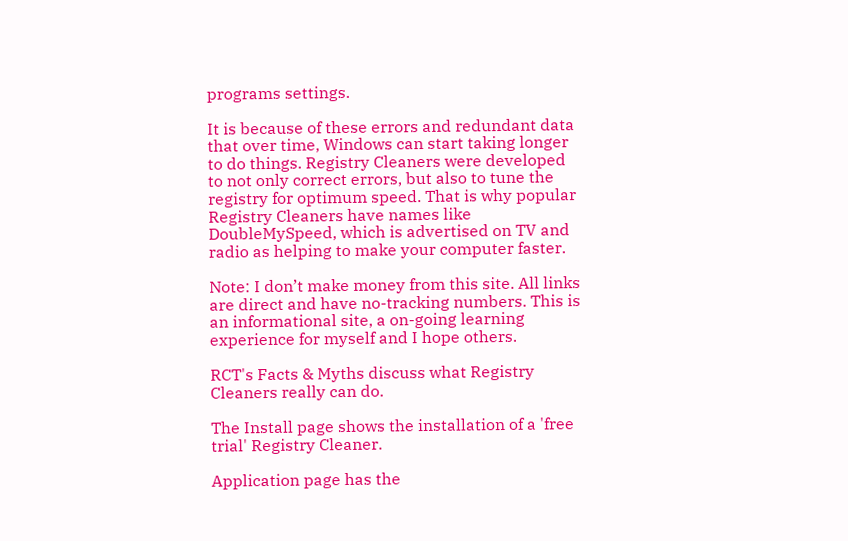programs settings.

It is because of these errors and redundant data that over time, Windows can start taking longer to do things. Registry Cleaners were developed to not only correct errors, but also to tune the registry for optimum speed. That is why popular Registry Cleaners have names like DoubleMySpeed, which is advertised on TV and radio as helping to make your computer faster.

Note: I don’t make money from this site. All links are direct and have no-tracking numbers. This is an informational site, a on-going learning experience for myself and I hope others.

RCT's Facts & Myths discuss what Registry Cleaners really can do.

The Install page shows the installation of a 'free trial' Registry Cleaner.

Application page has the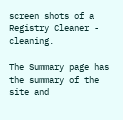screen shots of a Registry Cleaner - cleaning.

The Summary page has the summary of the site and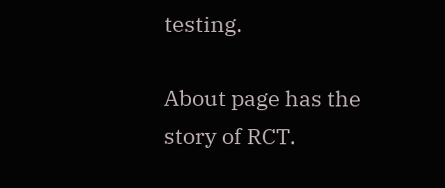testing.

About page has the story of RCT.